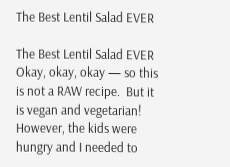The Best Lentil Salad EVER

The Best Lentil Salad EVER Okay, okay, okay — so this is not a RAW recipe.  But it is vegan and vegetarian!  However, the kids were hungry and I needed to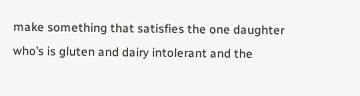make something that satisfies the one daughter who’s is gluten and dairy intolerant and the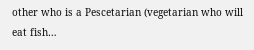other who is a Pescetarian (vegetarian who will eat fish…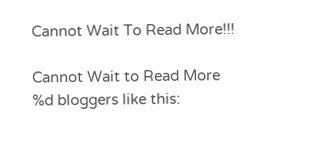Cannot Wait To Read More!!!

Cannot Wait to Read More
%d bloggers like this: